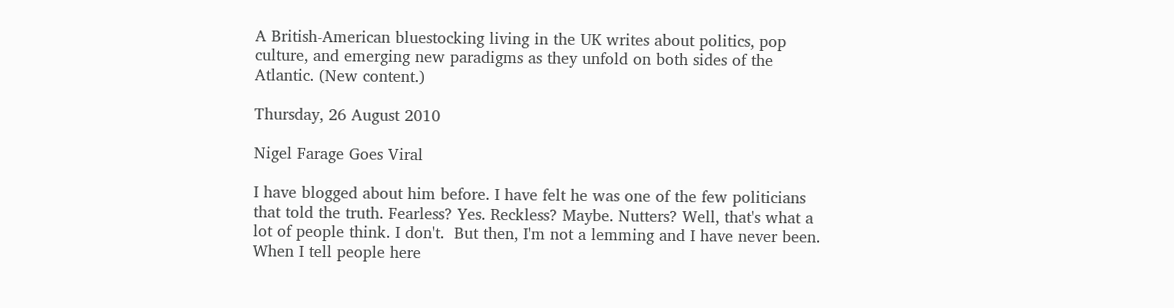A British-American bluestocking living in the UK writes about politics, pop culture, and emerging new paradigms as they unfold on both sides of the Atlantic. (New content.)

Thursday, 26 August 2010

Nigel Farage Goes Viral

I have blogged about him before. I have felt he was one of the few politicians that told the truth. Fearless? Yes. Reckless? Maybe. Nutters? Well, that's what a lot of people think. I don't.  But then, I'm not a lemming and I have never been. When I tell people here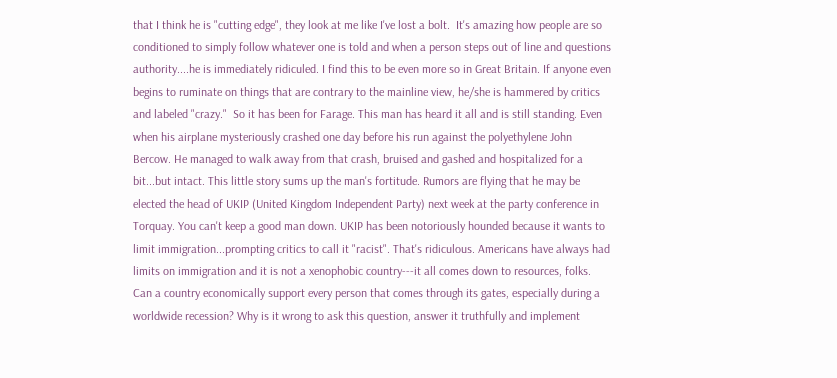that I think he is "cutting edge", they look at me like I've lost a bolt.  It's amazing how people are so conditioned to simply follow whatever one is told and when a person steps out of line and questions authority....he is immediately ridiculed. I find this to be even more so in Great Britain. If anyone even begins to ruminate on things that are contrary to the mainline view, he/she is hammered by critics and labeled "crazy."  So it has been for Farage. This man has heard it all and is still standing. Even when his airplane mysteriously crashed one day before his run against the polyethylene John Bercow. He managed to walk away from that crash, bruised and gashed and hospitalized for a bit...but intact. This little story sums up the man's fortitude. Rumors are flying that he may be elected the head of UKIP (United Kingdom Independent Party) next week at the party conference in Torquay. You can't keep a good man down. UKIP has been notoriously hounded because it wants to limit immigration...prompting critics to call it "racist". That's ridiculous. Americans have always had limits on immigration and it is not a xenophobic country---it all comes down to resources, folks. Can a country economically support every person that comes through its gates, especially during a worldwide recession? Why is it wrong to ask this question, answer it truthfully and implement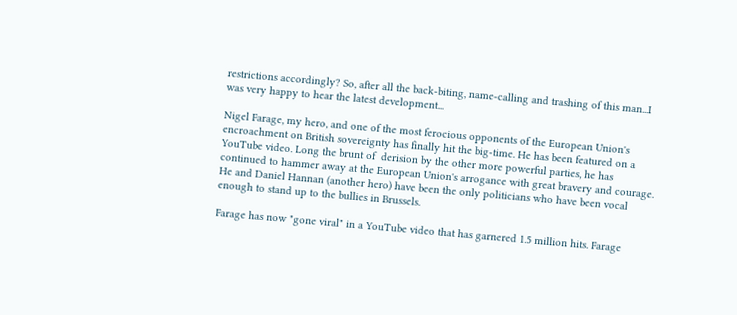restrictions accordingly? So, after all the back-biting, name-calling and trashing of this man...I was very happy to hear the latest development...

Nigel Farage, my hero, and one of the most ferocious opponents of the European Union's encroachment on British sovereignty has finally hit the big-time. He has been featured on a YouTube video. Long the brunt of  derision by the other more powerful parties, he has continued to hammer away at the European Union's arrogance with great bravery and courage. He and Daniel Hannan (another hero) have been the only politicians who have been vocal enough to stand up to the bullies in Brussels.

Farage has now "gone viral" in a YouTube video that has garnered 1.5 million hits. Farage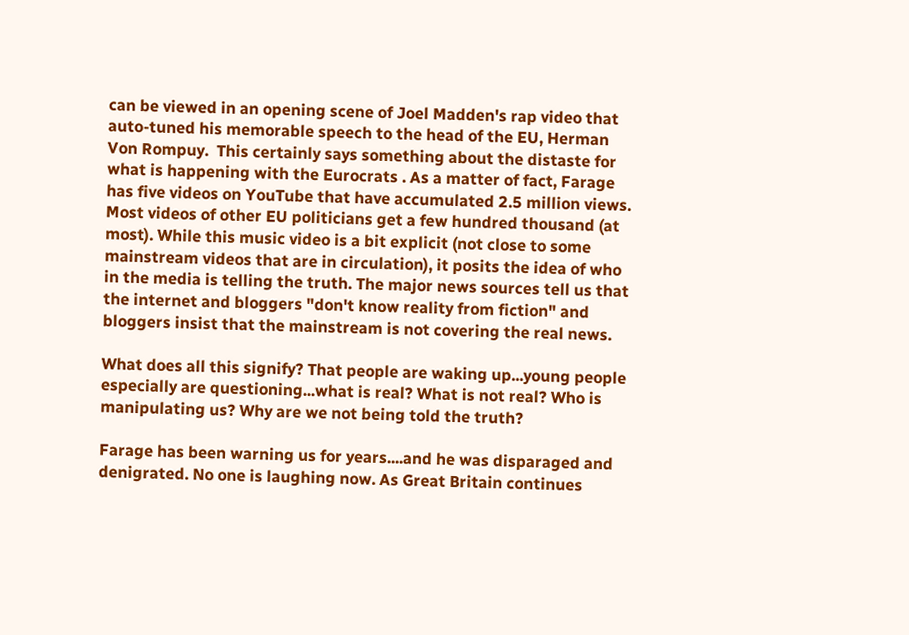can be viewed in an opening scene of Joel Madden's rap video that  auto-tuned his memorable speech to the head of the EU, Herman Von Rompuy.  This certainly says something about the distaste for what is happening with the Eurocrats . As a matter of fact, Farage has five videos on YouTube that have accumulated 2.5 million views. Most videos of other EU politicians get a few hundred thousand (at most). While this music video is a bit explicit (not close to some mainstream videos that are in circulation), it posits the idea of who in the media is telling the truth. The major news sources tell us that the internet and bloggers "don't know reality from fiction" and bloggers insist that the mainstream is not covering the real news.

What does all this signify? That people are waking up...young people especially are questioning...what is real? What is not real? Who is manipulating us? Why are we not being told the truth?

Farage has been warning us for years....and he was disparaged and denigrated. No one is laughing now. As Great Britain continues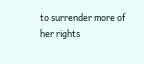to surrender more of her rights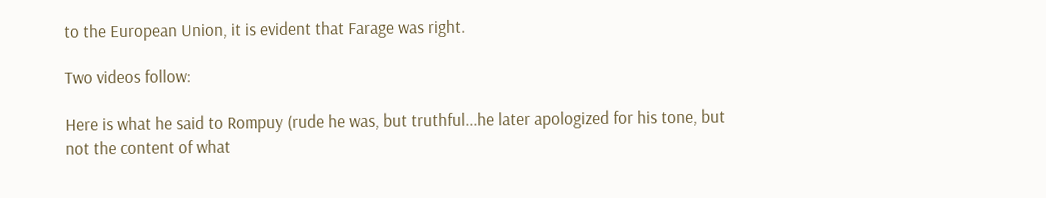to the European Union, it is evident that Farage was right.

Two videos follow:

Here is what he said to Rompuy (rude he was, but truthful...he later apologized for his tone, but not the content of what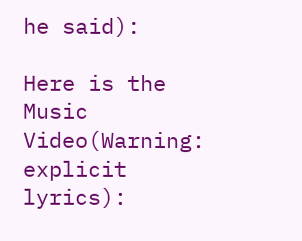he said):

Here is the Music Video(Warning: explicit lyrics):